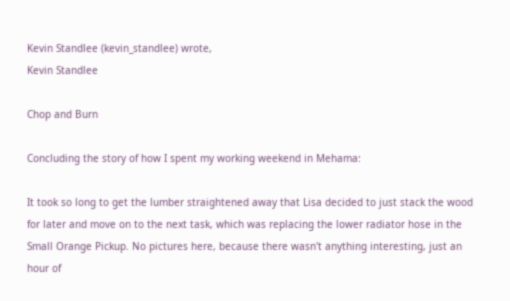Kevin Standlee (kevin_standlee) wrote,
Kevin Standlee

Chop and Burn

Concluding the story of how I spent my working weekend in Mehama:

It took so long to get the lumber straightened away that Lisa decided to just stack the wood for later and move on to the next task, which was replacing the lower radiator hose in the Small Orange Pickup. No pictures here, because there wasn't anything interesting, just an hour of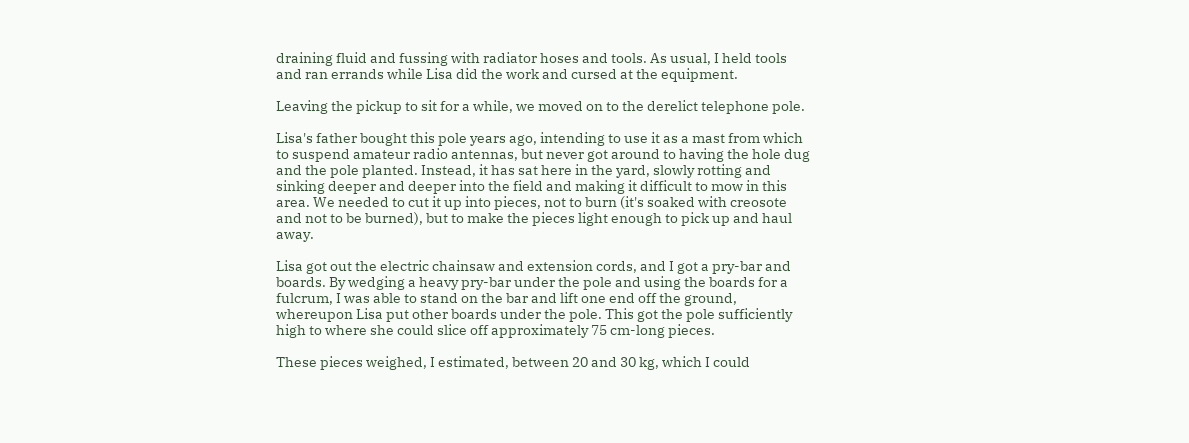draining fluid and fussing with radiator hoses and tools. As usual, I held tools and ran errands while Lisa did the work and cursed at the equipment.

Leaving the pickup to sit for a while, we moved on to the derelict telephone pole.

Lisa's father bought this pole years ago, intending to use it as a mast from which to suspend amateur radio antennas, but never got around to having the hole dug and the pole planted. Instead, it has sat here in the yard, slowly rotting and sinking deeper and deeper into the field and making it difficult to mow in this area. We needed to cut it up into pieces, not to burn (it's soaked with creosote and not to be burned), but to make the pieces light enough to pick up and haul away.

Lisa got out the electric chainsaw and extension cords, and I got a pry-bar and boards. By wedging a heavy pry-bar under the pole and using the boards for a fulcrum, I was able to stand on the bar and lift one end off the ground, whereupon Lisa put other boards under the pole. This got the pole sufficiently high to where she could slice off approximately 75 cm-long pieces.

These pieces weighed, I estimated, between 20 and 30 kg, which I could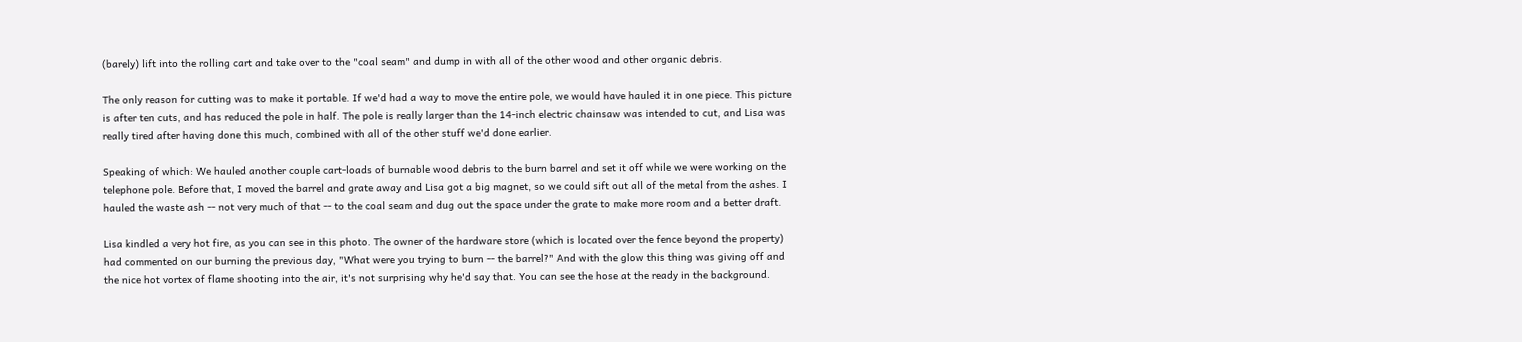(barely) lift into the rolling cart and take over to the "coal seam" and dump in with all of the other wood and other organic debris.

The only reason for cutting was to make it portable. If we'd had a way to move the entire pole, we would have hauled it in one piece. This picture is after ten cuts, and has reduced the pole in half. The pole is really larger than the 14-inch electric chainsaw was intended to cut, and Lisa was really tired after having done this much, combined with all of the other stuff we'd done earlier.

Speaking of which: We hauled another couple cart-loads of burnable wood debris to the burn barrel and set it off while we were working on the telephone pole. Before that, I moved the barrel and grate away and Lisa got a big magnet, so we could sift out all of the metal from the ashes. I hauled the waste ash -- not very much of that -- to the coal seam and dug out the space under the grate to make more room and a better draft.

Lisa kindled a very hot fire, as you can see in this photo. The owner of the hardware store (which is located over the fence beyond the property) had commented on our burning the previous day, "What were you trying to burn -- the barrel?" And with the glow this thing was giving off and the nice hot vortex of flame shooting into the air, it's not surprising why he'd say that. You can see the hose at the ready in the background.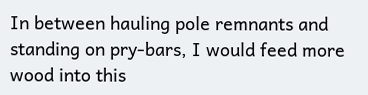In between hauling pole remnants and standing on pry-bars, I would feed more wood into this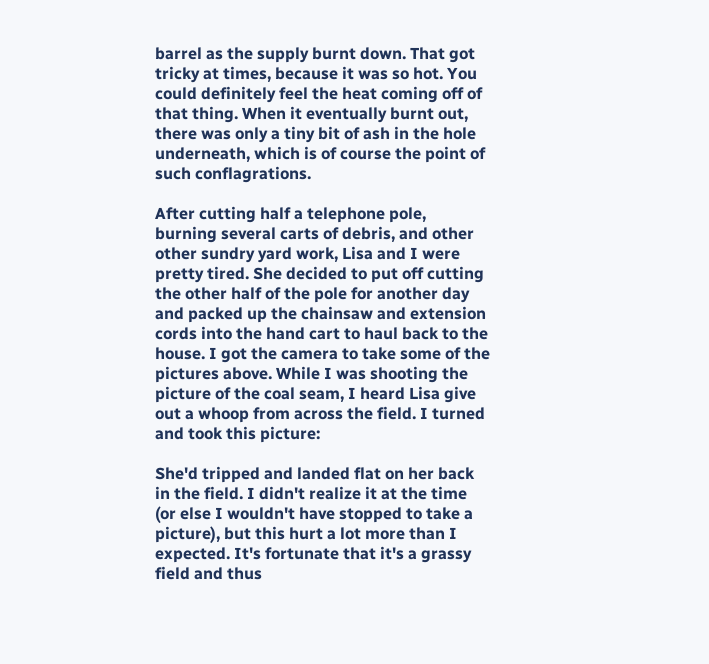barrel as the supply burnt down. That got tricky at times, because it was so hot. You could definitely feel the heat coming off of that thing. When it eventually burnt out, there was only a tiny bit of ash in the hole underneath, which is of course the point of such conflagrations.

After cutting half a telephone pole, burning several carts of debris, and other other sundry yard work, Lisa and I were pretty tired. She decided to put off cutting the other half of the pole for another day and packed up the chainsaw and extension cords into the hand cart to haul back to the house. I got the camera to take some of the pictures above. While I was shooting the picture of the coal seam, I heard Lisa give out a whoop from across the field. I turned and took this picture:

She'd tripped and landed flat on her back in the field. I didn't realize it at the time (or else I wouldn't have stopped to take a picture), but this hurt a lot more than I expected. It's fortunate that it's a grassy field and thus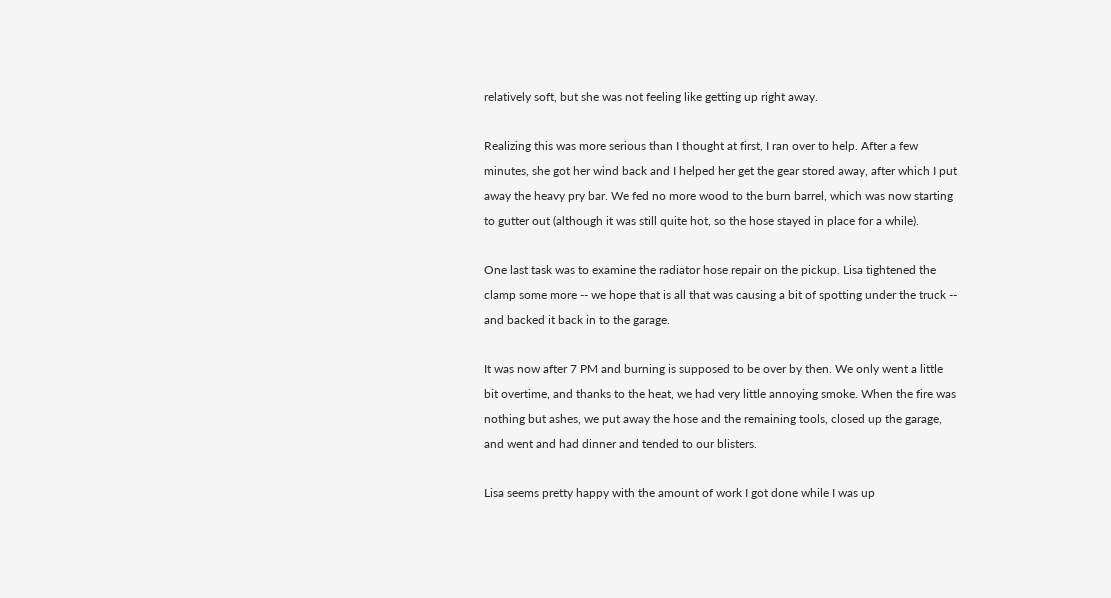relatively soft, but she was not feeling like getting up right away.

Realizing this was more serious than I thought at first, I ran over to help. After a few minutes, she got her wind back and I helped her get the gear stored away, after which I put away the heavy pry bar. We fed no more wood to the burn barrel, which was now starting to gutter out (although it was still quite hot, so the hose stayed in place for a while).

One last task was to examine the radiator hose repair on the pickup. Lisa tightened the clamp some more -- we hope that is all that was causing a bit of spotting under the truck -- and backed it back in to the garage.

It was now after 7 PM and burning is supposed to be over by then. We only went a little bit overtime, and thanks to the heat, we had very little annoying smoke. When the fire was nothing but ashes, we put away the hose and the remaining tools, closed up the garage, and went and had dinner and tended to our blisters.

Lisa seems pretty happy with the amount of work I got done while I was up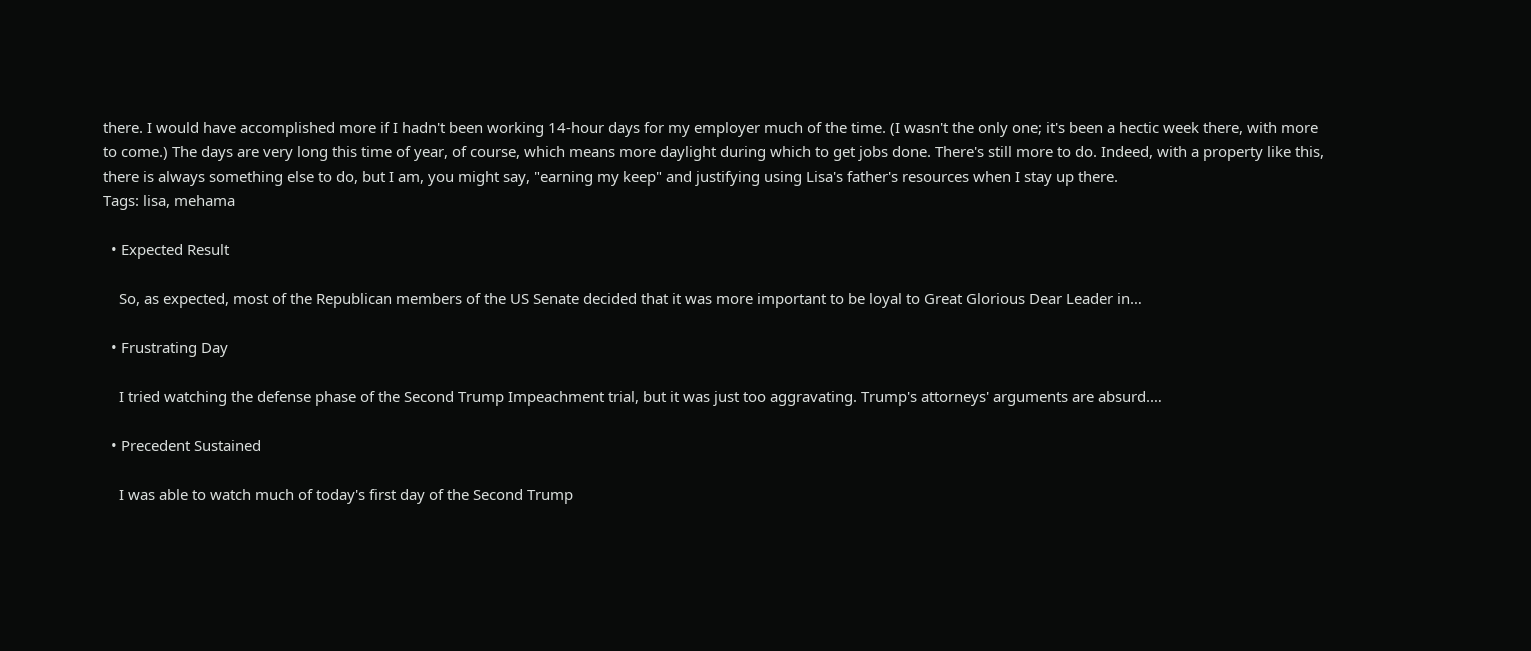there. I would have accomplished more if I hadn't been working 14-hour days for my employer much of the time. (I wasn't the only one; it's been a hectic week there, with more to come.) The days are very long this time of year, of course, which means more daylight during which to get jobs done. There's still more to do. Indeed, with a property like this, there is always something else to do, but I am, you might say, "earning my keep" and justifying using Lisa's father's resources when I stay up there.
Tags: lisa, mehama

  • Expected Result

    So, as expected, most of the Republican members of the US Senate decided that it was more important to be loyal to Great Glorious Dear Leader in…

  • Frustrating Day

    I tried watching the defense phase of the Second Trump Impeachment trial, but it was just too aggravating. Trump's attorneys' arguments are absurd.…

  • Precedent Sustained

    I was able to watch much of today's first day of the Second Trump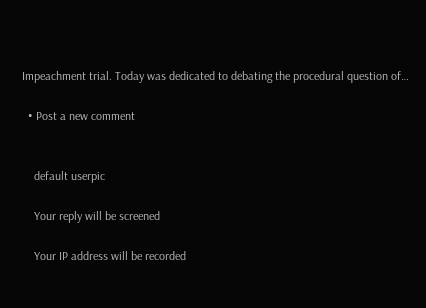Impeachment trial. Today was dedicated to debating the procedural question of…

  • Post a new comment


    default userpic

    Your reply will be screened

    Your IP address will be recorded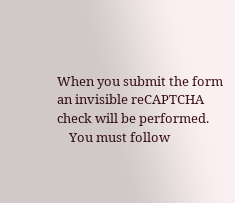When you submit the form an invisible reCAPTCHA check will be performed.
    You must follow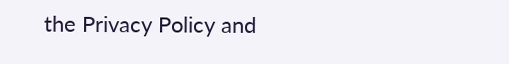the Privacy Policy and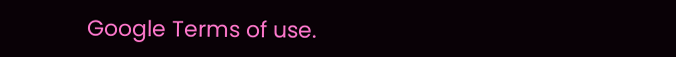Google Terms of use.